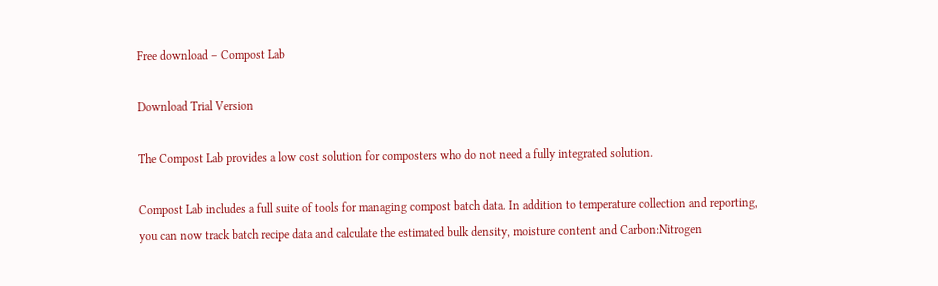Free download – Compost Lab

Download Trial Version

The Compost Lab provides a low cost solution for composters who do not need a fully integrated solution.

Compost Lab includes a full suite of tools for managing compost batch data. In addition to temperature collection and reporting, you can now track batch recipe data and calculate the estimated bulk density, moisture content and Carbon:Nitrogen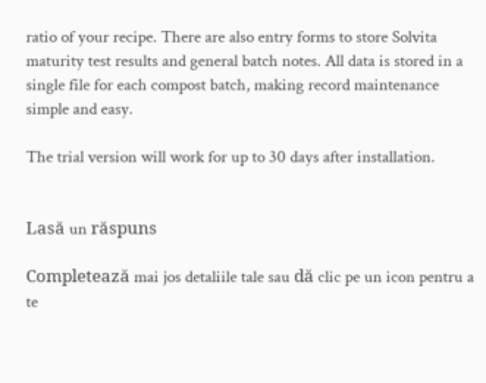ratio of your recipe. There are also entry forms to store Solvita maturity test results and general batch notes. All data is stored in a single file for each compost batch, making record maintenance simple and easy.

The trial version will work for up to 30 days after installation.


Lasă un răspuns

Completează mai jos detaliile tale sau dă clic pe un icon pentru a te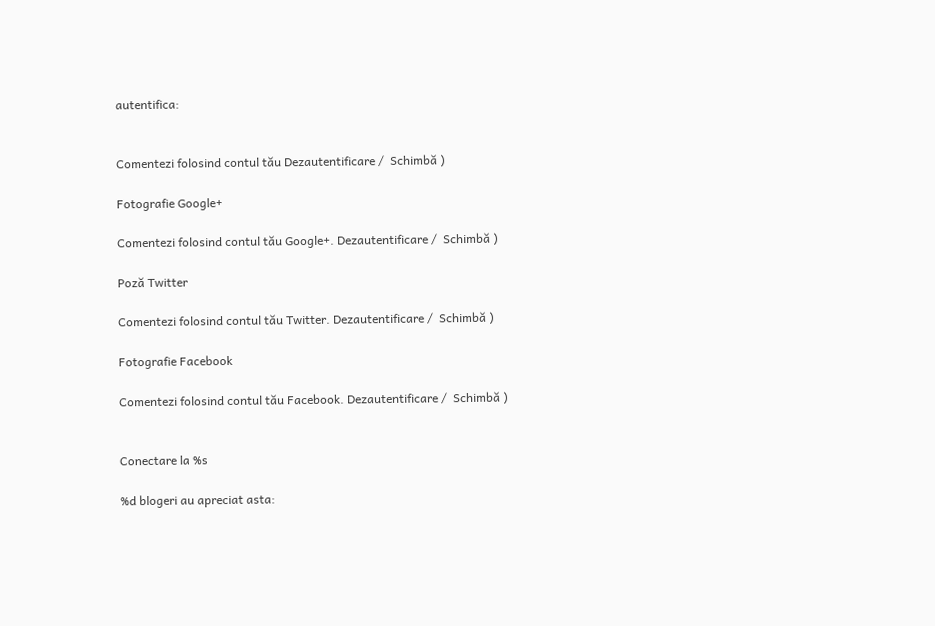autentifica:


Comentezi folosind contul tău Dezautentificare /  Schimbă )

Fotografie Google+

Comentezi folosind contul tău Google+. Dezautentificare /  Schimbă )

Poză Twitter

Comentezi folosind contul tău Twitter. Dezautentificare /  Schimbă )

Fotografie Facebook

Comentezi folosind contul tău Facebook. Dezautentificare /  Schimbă )


Conectare la %s

%d blogeri au apreciat asta: